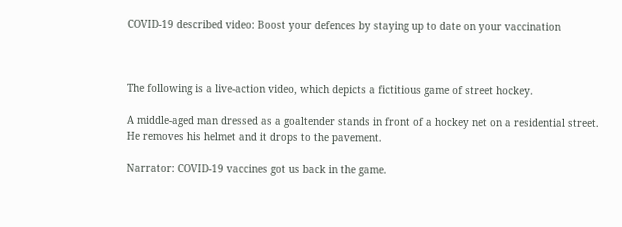COVID-19 described video: Boost your defences by staying up to date on your vaccination



The following is a live-action video, which depicts a fictitious game of street hockey.

A middle-aged man dressed as a goaltender stands in front of a hockey net on a residential street. He removes his helmet and it drops to the pavement.

Narrator: COVID-19 vaccines got us back in the game.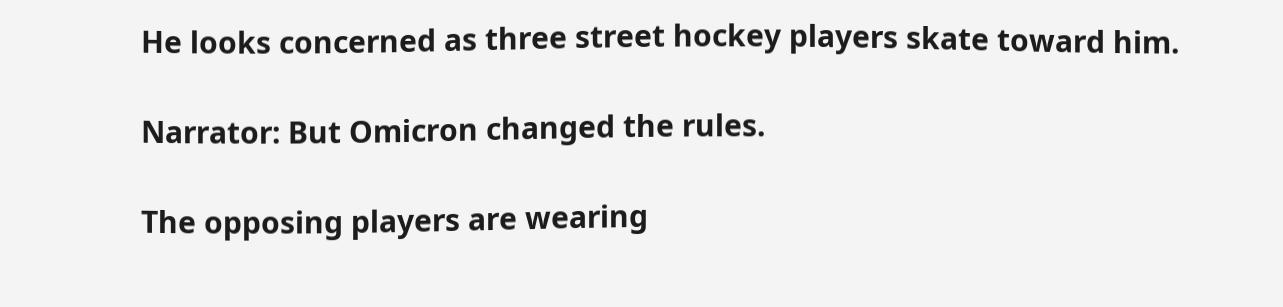He looks concerned as three street hockey players skate toward him.

Narrator: But Omicron changed the rules.

The opposing players are wearing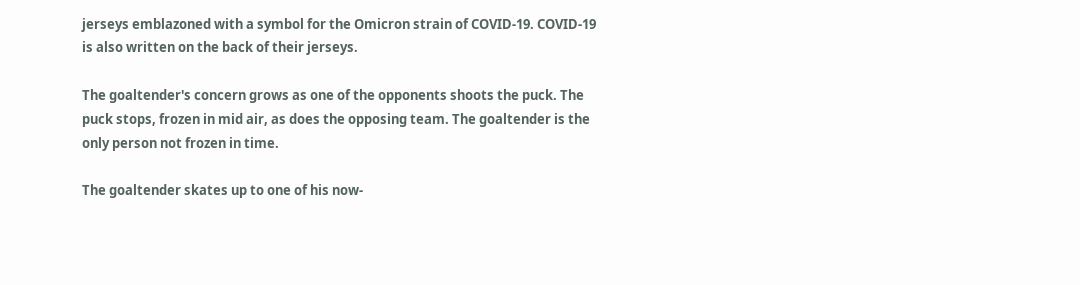jerseys emblazoned with a symbol for the Omicron strain of COVID-19. COVID-19 is also written on the back of their jerseys.

The goaltender's concern grows as one of the opponents shoots the puck. The puck stops, frozen in mid air, as does the opposing team. The goaltender is the only person not frozen in time.

The goaltender skates up to one of his now-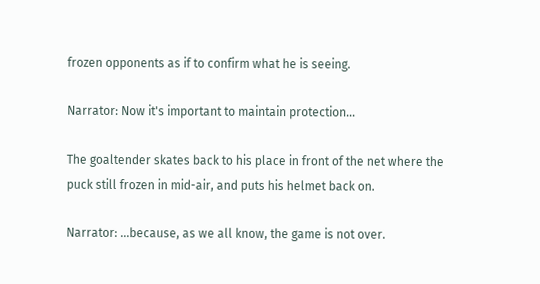frozen opponents as if to confirm what he is seeing.

Narrator: Now it's important to maintain protection...

The goaltender skates back to his place in front of the net where the puck still frozen in mid-air, and puts his helmet back on.

Narrator: ...because, as we all know, the game is not over.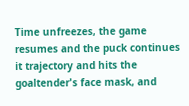Time unfreezes, the game resumes and the puck continues it trajectory and hits the goaltender's face mask, and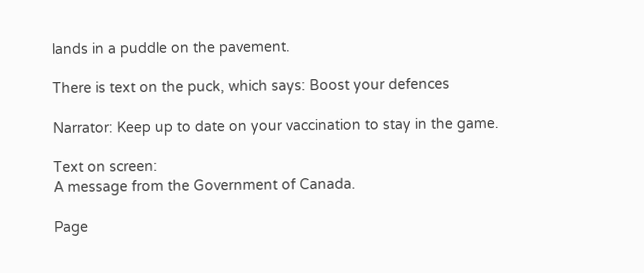lands in a puddle on the pavement.

There is text on the puck, which says: Boost your defences

Narrator: Keep up to date on your vaccination to stay in the game.

Text on screen:
A message from the Government of Canada.

Page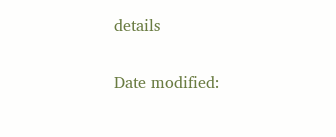details

Date modified: